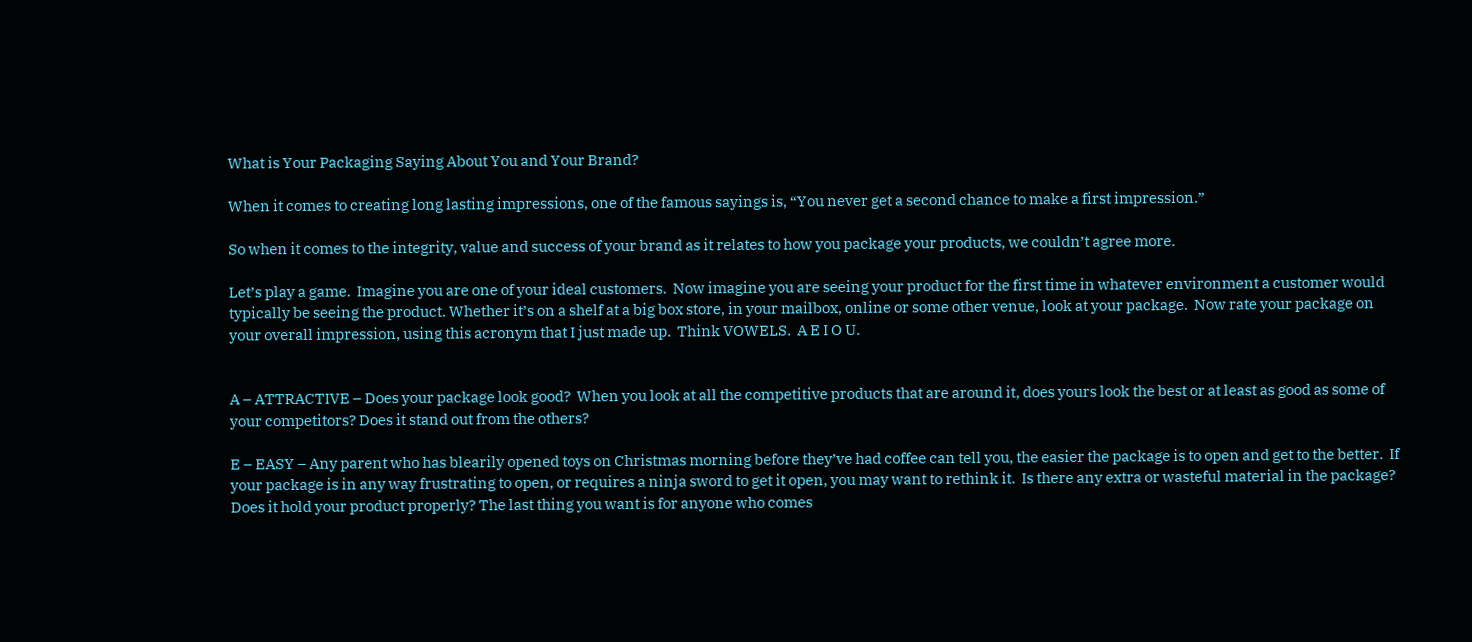What is Your Packaging Saying About You and Your Brand?

When it comes to creating long lasting impressions, one of the famous sayings is, “You never get a second chance to make a first impression.”

So when it comes to the integrity, value and success of your brand as it relates to how you package your products, we couldn’t agree more.

Let’s play a game.  Imagine you are one of your ideal customers.  Now imagine you are seeing your product for the first time in whatever environment a customer would typically be seeing the product. Whether it’s on a shelf at a big box store, in your mailbox, online or some other venue, look at your package.  Now rate your package on your overall impression, using this acronym that I just made up.  Think VOWELS.  A E I O U.


A – ATTRACTIVE – Does your package look good?  When you look at all the competitive products that are around it, does yours look the best or at least as good as some of your competitors? Does it stand out from the others?

E – EASY – Any parent who has blearily opened toys on Christmas morning before they’ve had coffee can tell you, the easier the package is to open and get to the better.  If your package is in any way frustrating to open, or requires a ninja sword to get it open, you may want to rethink it.  Is there any extra or wasteful material in the package? Does it hold your product properly? The last thing you want is for anyone who comes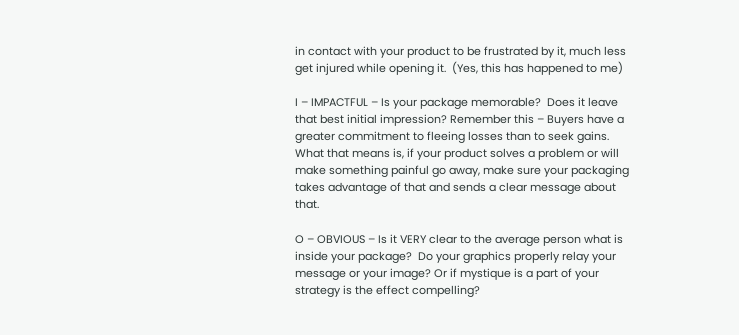in contact with your product to be frustrated by it, much less get injured while opening it.  (Yes, this has happened to me)

I – IMPACTFUL – Is your package memorable?  Does it leave that best initial impression? Remember this – Buyers have a greater commitment to fleeing losses than to seek gains. What that means is, if your product solves a problem or will make something painful go away, make sure your packaging takes advantage of that and sends a clear message about that.

O – OBVIOUS – Is it VERY clear to the average person what is inside your package?  Do your graphics properly relay your message or your image? Or if mystique is a part of your strategy is the effect compelling?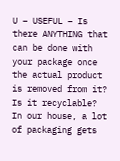U – USEFUL – Is there ANYTHING that can be done with your package once the actual product is removed from it? Is it recyclable?  In our house, a lot of packaging gets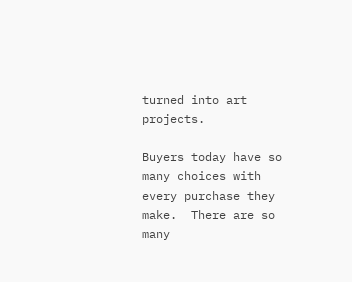turned into art projects.

Buyers today have so many choices with every purchase they make.  There are so many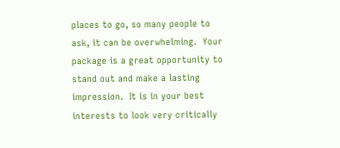places to go, so many people to ask, it can be overwhelming.  Your package is a great opportunity to stand out and make a lasting impression.  It is in your best interests to look very critically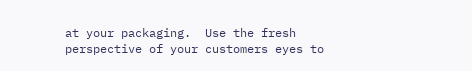at your packaging.  Use the fresh perspective of your customers eyes to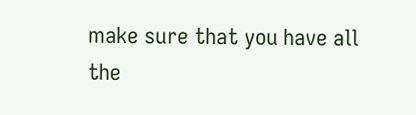make sure that you have all the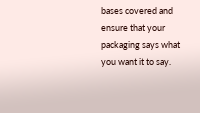bases covered and ensure that your packaging says what you want it to say.